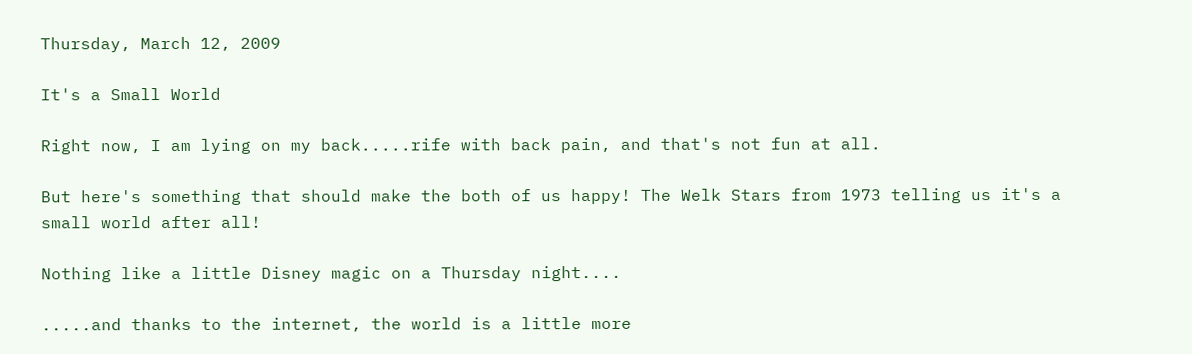Thursday, March 12, 2009

It's a Small World

Right now, I am lying on my back.....rife with back pain, and that's not fun at all.

But here's something that should make the both of us happy! The Welk Stars from 1973 telling us it's a small world after all!

Nothing like a little Disney magic on a Thursday night....

.....and thanks to the internet, the world is a little more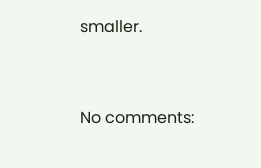smaller.


No comments: